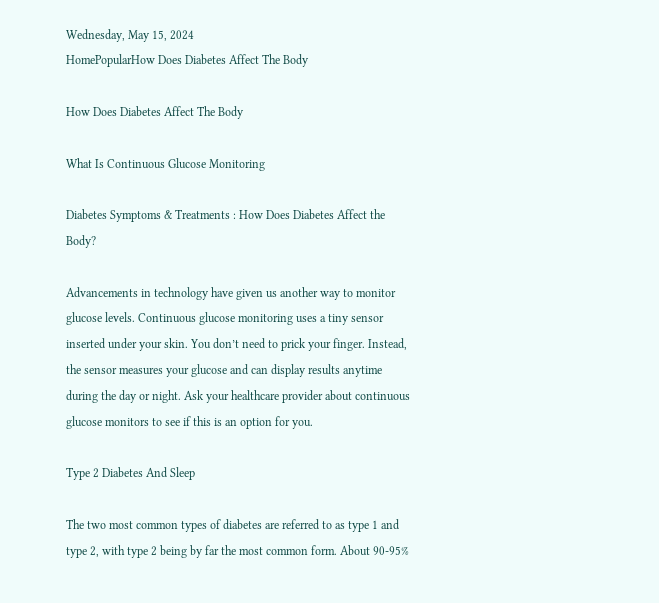Wednesday, May 15, 2024
HomePopularHow Does Diabetes Affect The Body

How Does Diabetes Affect The Body

What Is Continuous Glucose Monitoring

Diabetes Symptoms & Treatments : How Does Diabetes Affect the Body?

Advancements in technology have given us another way to monitor glucose levels. Continuous glucose monitoring uses a tiny sensor inserted under your skin. You don’t need to prick your finger. Instead, the sensor measures your glucose and can display results anytime during the day or night. Ask your healthcare provider about continuous glucose monitors to see if this is an option for you.

Type 2 Diabetes And Sleep

The two most common types of diabetes are referred to as type 1 and type 2, with type 2 being by far the most common form. About 90-95%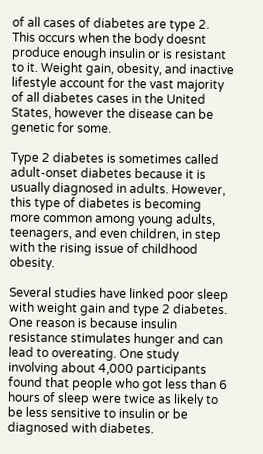of all cases of diabetes are type 2. This occurs when the body doesnt produce enough insulin or is resistant to it. Weight gain, obesity, and inactive lifestyle account for the vast majority of all diabetes cases in the United States, however the disease can be genetic for some.

Type 2 diabetes is sometimes called adult-onset diabetes because it is usually diagnosed in adults. However, this type of diabetes is becoming more common among young adults, teenagers, and even children, in step with the rising issue of childhood obesity.

Several studies have linked poor sleep with weight gain and type 2 diabetes. One reason is because insulin resistance stimulates hunger and can lead to overeating. One study involving about 4,000 participants found that people who got less than 6 hours of sleep were twice as likely to be less sensitive to insulin or be diagnosed with diabetes.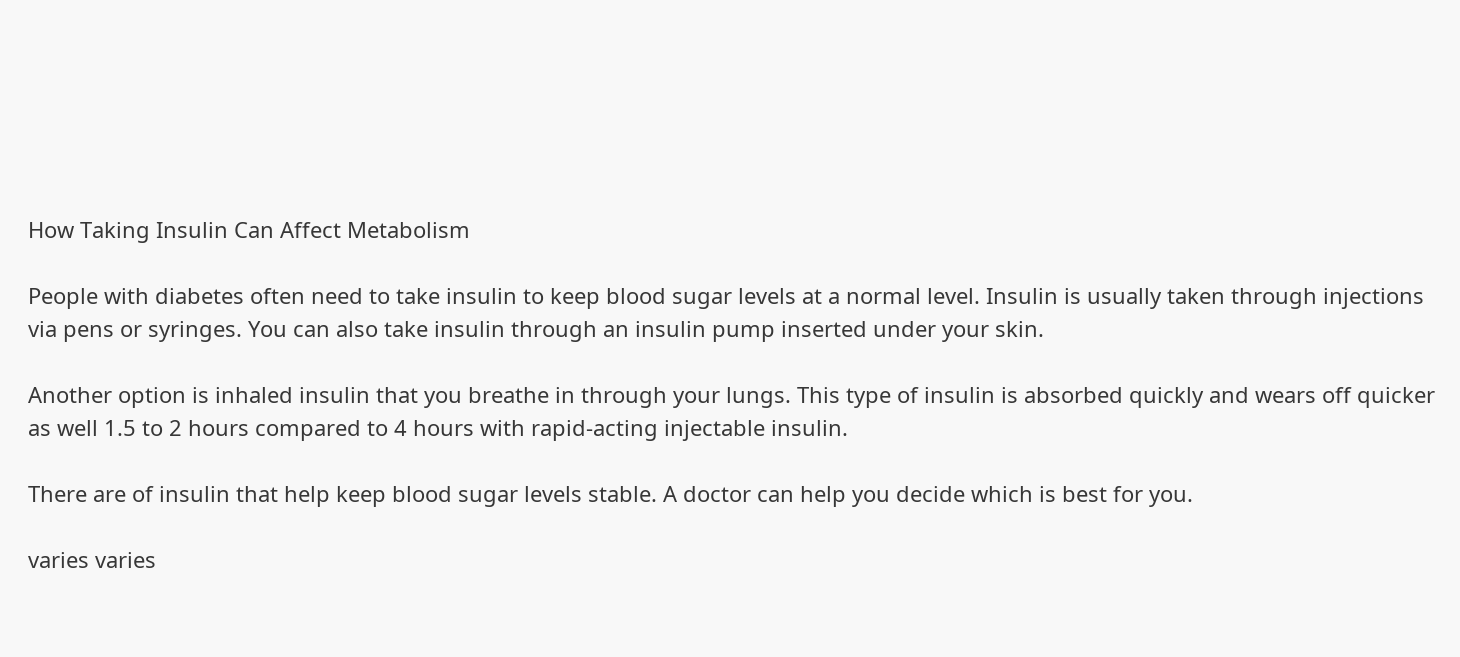How Taking Insulin Can Affect Metabolism

People with diabetes often need to take insulin to keep blood sugar levels at a normal level. Insulin is usually taken through injections via pens or syringes. You can also take insulin through an insulin pump inserted under your skin.

Another option is inhaled insulin that you breathe in through your lungs. This type of insulin is absorbed quickly and wears off quicker as well 1.5 to 2 hours compared to 4 hours with rapid-acting injectable insulin.

There are of insulin that help keep blood sugar levels stable. A doctor can help you decide which is best for you.

varies varies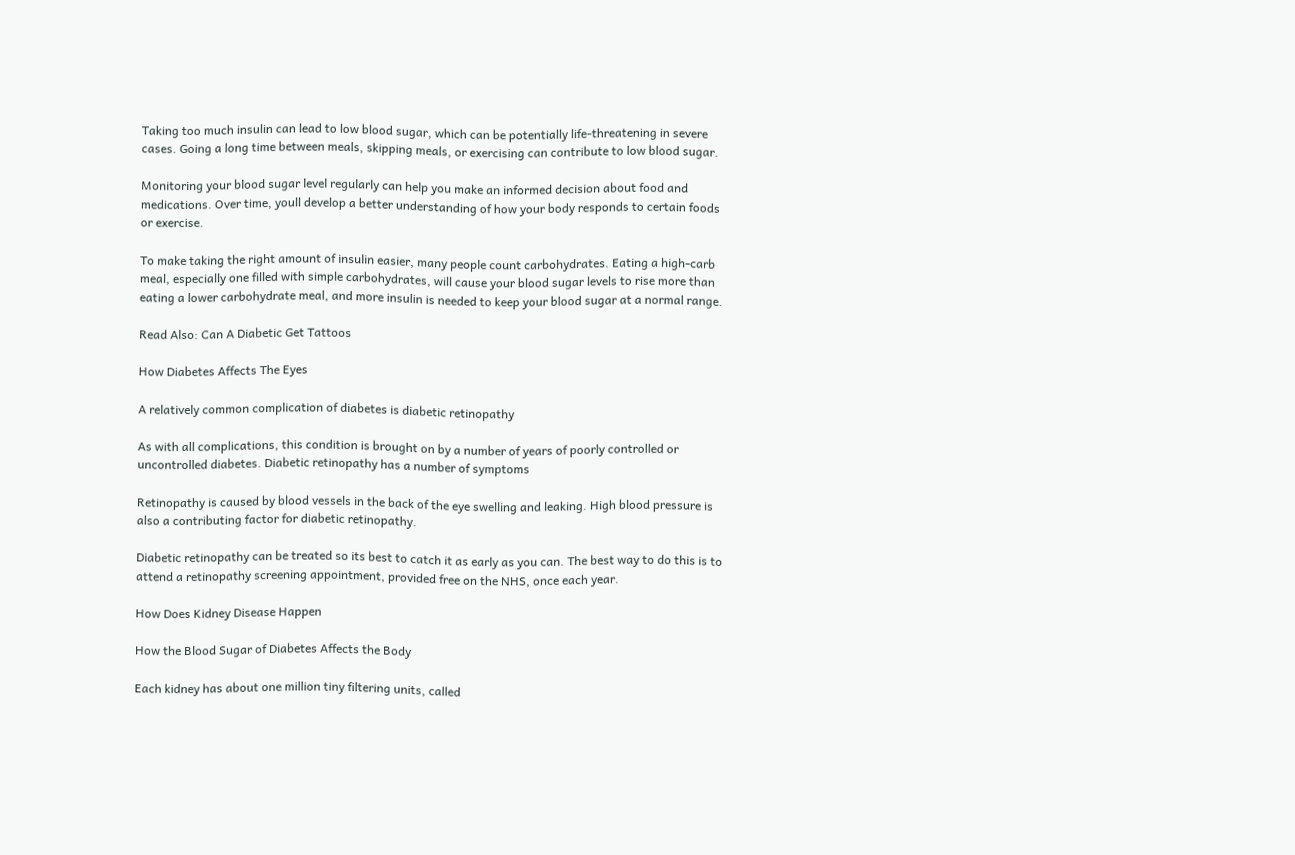Taking too much insulin can lead to low blood sugar, which can be potentially life-threatening in severe cases. Going a long time between meals, skipping meals, or exercising can contribute to low blood sugar.

Monitoring your blood sugar level regularly can help you make an informed decision about food and medications. Over time, youll develop a better understanding of how your body responds to certain foods or exercise.

To make taking the right amount of insulin easier, many people count carbohydrates. Eating a high-carb meal, especially one filled with simple carbohydrates, will cause your blood sugar levels to rise more than eating a lower carbohydrate meal, and more insulin is needed to keep your blood sugar at a normal range.

Read Also: Can A Diabetic Get Tattoos

How Diabetes Affects The Eyes

A relatively common complication of diabetes is diabetic retinopathy

As with all complications, this condition is brought on by a number of years of poorly controlled or uncontrolled diabetes. Diabetic retinopathy has a number of symptoms

Retinopathy is caused by blood vessels in the back of the eye swelling and leaking. High blood pressure is also a contributing factor for diabetic retinopathy.

Diabetic retinopathy can be treated so its best to catch it as early as you can. The best way to do this is to attend a retinopathy screening appointment, provided free on the NHS, once each year.

How Does Kidney Disease Happen

How the Blood Sugar of Diabetes Affects the Body

Each kidney has about one million tiny filtering units, called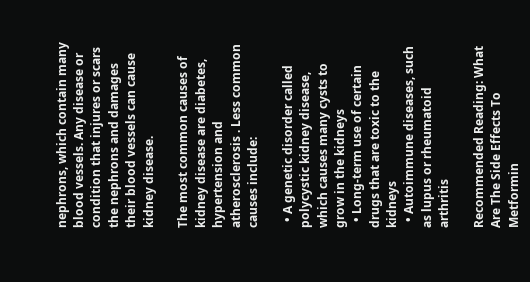nephrons, which contain many blood vessels. Any disease or condition that injures or scars the nephrons and damages their blood vessels can cause kidney disease.

The most common causes of kidney disease are diabetes, hypertension and atherosclerosis . Less common causes include:

  • A genetic disorder called polycystic kidney disease, which causes many cysts to grow in the kidneys
  • Long-term use of certain drugs that are toxic to the kidneys
  • Autoimmune diseases, such as lupus or rheumatoid arthritis

Recommended Reading: What Are The Side Effects To Metformin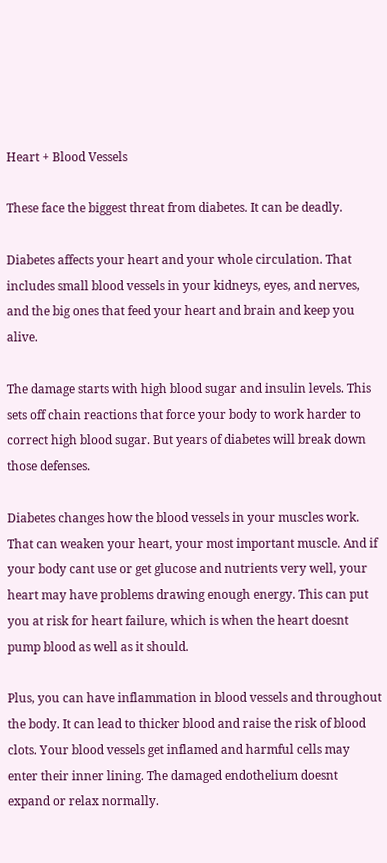Heart + Blood Vessels

These face the biggest threat from diabetes. It can be deadly.

Diabetes affects your heart and your whole circulation. That includes small blood vessels in your kidneys, eyes, and nerves, and the big ones that feed your heart and brain and keep you alive.

The damage starts with high blood sugar and insulin levels. This sets off chain reactions that force your body to work harder to correct high blood sugar. But years of diabetes will break down those defenses.

Diabetes changes how the blood vessels in your muscles work. That can weaken your heart, your most important muscle. And if your body cant use or get glucose and nutrients very well, your heart may have problems drawing enough energy. This can put you at risk for heart failure, which is when the heart doesnt pump blood as well as it should.

Plus, you can have inflammation in blood vessels and throughout the body. It can lead to thicker blood and raise the risk of blood clots. Your blood vessels get inflamed and harmful cells may enter their inner lining. The damaged endothelium doesnt expand or relax normally.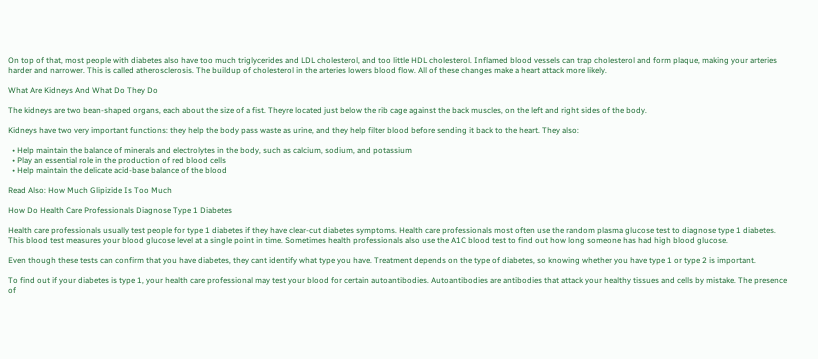On top of that, most people with diabetes also have too much triglycerides and LDL cholesterol, and too little HDL cholesterol. Inflamed blood vessels can trap cholesterol and form plaque, making your arteries harder and narrower. This is called atherosclerosis. The buildup of cholesterol in the arteries lowers blood flow. All of these changes make a heart attack more likely.

What Are Kidneys And What Do They Do

The kidneys are two bean-shaped organs, each about the size of a fist. Theyre located just below the rib cage against the back muscles, on the left and right sides of the body.

Kidneys have two very important functions: they help the body pass waste as urine, and they help filter blood before sending it back to the heart. They also:

  • Help maintain the balance of minerals and electrolytes in the body, such as calcium, sodium, and potassium
  • Play an essential role in the production of red blood cells
  • Help maintain the delicate acid-base balance of the blood

Read Also: How Much Glipizide Is Too Much

How Do Health Care Professionals Diagnose Type 1 Diabetes

Health care professionals usually test people for type 1 diabetes if they have clear-cut diabetes symptoms. Health care professionals most often use the random plasma glucose test to diagnose type 1 diabetes. This blood test measures your blood glucose level at a single point in time. Sometimes health professionals also use the A1C blood test to find out how long someone has had high blood glucose.

Even though these tests can confirm that you have diabetes, they cant identify what type you have. Treatment depends on the type of diabetes, so knowing whether you have type 1 or type 2 is important.

To find out if your diabetes is type 1, your health care professional may test your blood for certain autoantibodies. Autoantibodies are antibodies that attack your healthy tissues and cells by mistake. The presence of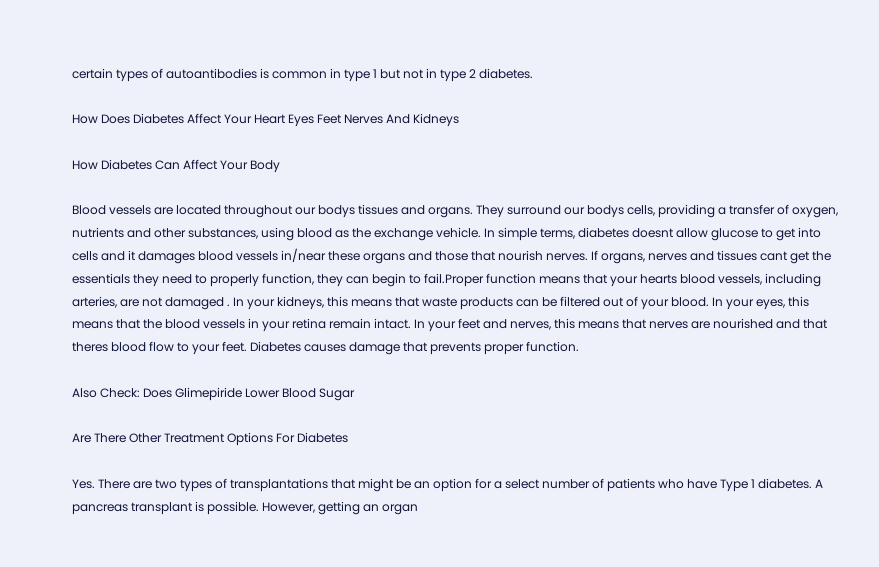certain types of autoantibodies is common in type 1 but not in type 2 diabetes.

How Does Diabetes Affect Your Heart Eyes Feet Nerves And Kidneys

How Diabetes Can Affect Your Body

Blood vessels are located throughout our bodys tissues and organs. They surround our bodys cells, providing a transfer of oxygen, nutrients and other substances, using blood as the exchange vehicle. In simple terms, diabetes doesnt allow glucose to get into cells and it damages blood vessels in/near these organs and those that nourish nerves. If organs, nerves and tissues cant get the essentials they need to properly function, they can begin to fail.Proper function means that your hearts blood vessels, including arteries, are not damaged . In your kidneys, this means that waste products can be filtered out of your blood. In your eyes, this means that the blood vessels in your retina remain intact. In your feet and nerves, this means that nerves are nourished and that theres blood flow to your feet. Diabetes causes damage that prevents proper function.

Also Check: Does Glimepiride Lower Blood Sugar

Are There Other Treatment Options For Diabetes

Yes. There are two types of transplantations that might be an option for a select number of patients who have Type 1 diabetes. A pancreas transplant is possible. However, getting an organ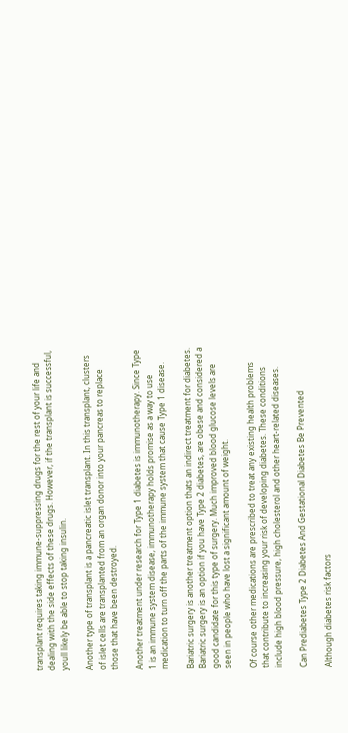transplant requires taking immune-suppressing drugs for the rest of your life and dealing with the side effects of these drugs. However, if the transplant is successful, youll likely be able to stop taking insulin.

Another type of transplant is a pancreatic islet transplant. In this transplant, clusters of islet cells are transplanted from an organ donor into your pancreas to replace those that have been destroyed.

Another treatment under research for Type 1 diabetes is immunotherapy. Since Type 1 is an immune system disease, immunotherapy holds promise as a way to use medication to turn off the parts of the immune system that cause Type 1 disease.

Bariatric surgery is another treatment option thats an indirect treatment for diabetes. Bariatric surgery is an option if you have Type 2 diabetes, are obese and considered a good candidate for this type of surgery. Much improved blood glucose levels are seen in people who have lost a significant amount of weight.

Of course other medications are prescribed to treat any existing health problems that contribute to increasing your risk of developing diabetes. These conditions include high blood pressure, high cholesterol and other heart-related diseases.

Can Prediabetes Type 2 Diabetes And Gestational Diabetes Be Prevented

Although diabetes risk factors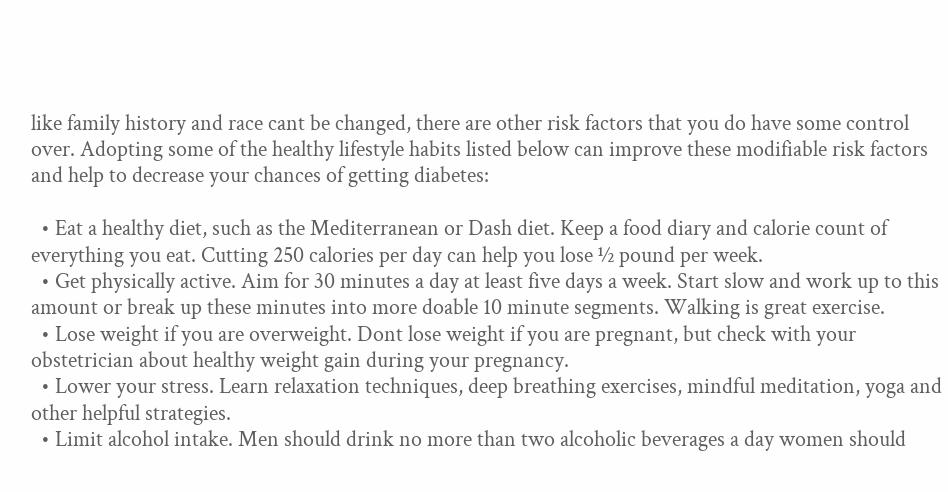like family history and race cant be changed, there are other risk factors that you do have some control over. Adopting some of the healthy lifestyle habits listed below can improve these modifiable risk factors and help to decrease your chances of getting diabetes:

  • Eat a healthy diet, such as the Mediterranean or Dash diet. Keep a food diary and calorie count of everything you eat. Cutting 250 calories per day can help you lose ½ pound per week.
  • Get physically active. Aim for 30 minutes a day at least five days a week. Start slow and work up to this amount or break up these minutes into more doable 10 minute segments. Walking is great exercise.
  • Lose weight if you are overweight. Dont lose weight if you are pregnant, but check with your obstetrician about healthy weight gain during your pregnancy.
  • Lower your stress. Learn relaxation techniques, deep breathing exercises, mindful meditation, yoga and other helpful strategies.
  • Limit alcohol intake. Men should drink no more than two alcoholic beverages a day women should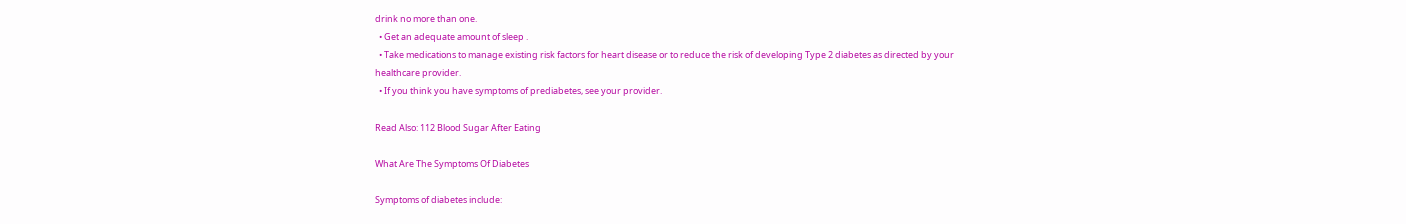drink no more than one.
  • Get an adequate amount of sleep .
  • Take medications to manage existing risk factors for heart disease or to reduce the risk of developing Type 2 diabetes as directed by your healthcare provider.
  • If you think you have symptoms of prediabetes, see your provider.

Read Also: 112 Blood Sugar After Eating

What Are The Symptoms Of Diabetes

Symptoms of diabetes include: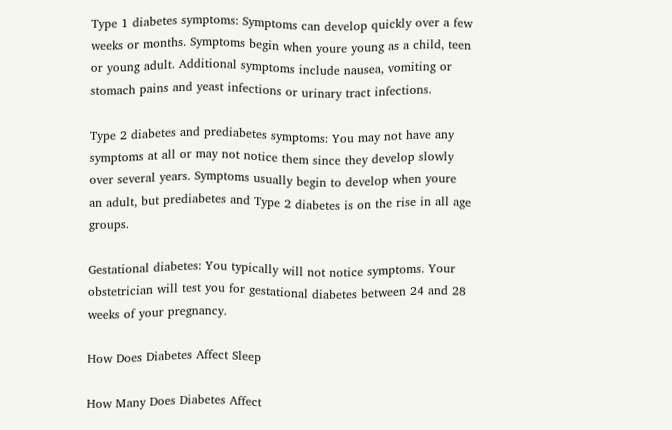Type 1 diabetes symptoms: Symptoms can develop quickly over a few weeks or months. Symptoms begin when youre young as a child, teen or young adult. Additional symptoms include nausea, vomiting or stomach pains and yeast infections or urinary tract infections.

Type 2 diabetes and prediabetes symptoms: You may not have any symptoms at all or may not notice them since they develop slowly over several years. Symptoms usually begin to develop when youre an adult, but prediabetes and Type 2 diabetes is on the rise in all age groups.

Gestational diabetes: You typically will not notice symptoms. Your obstetrician will test you for gestational diabetes between 24 and 28 weeks of your pregnancy.

How Does Diabetes Affect Sleep

How Many Does Diabetes Affect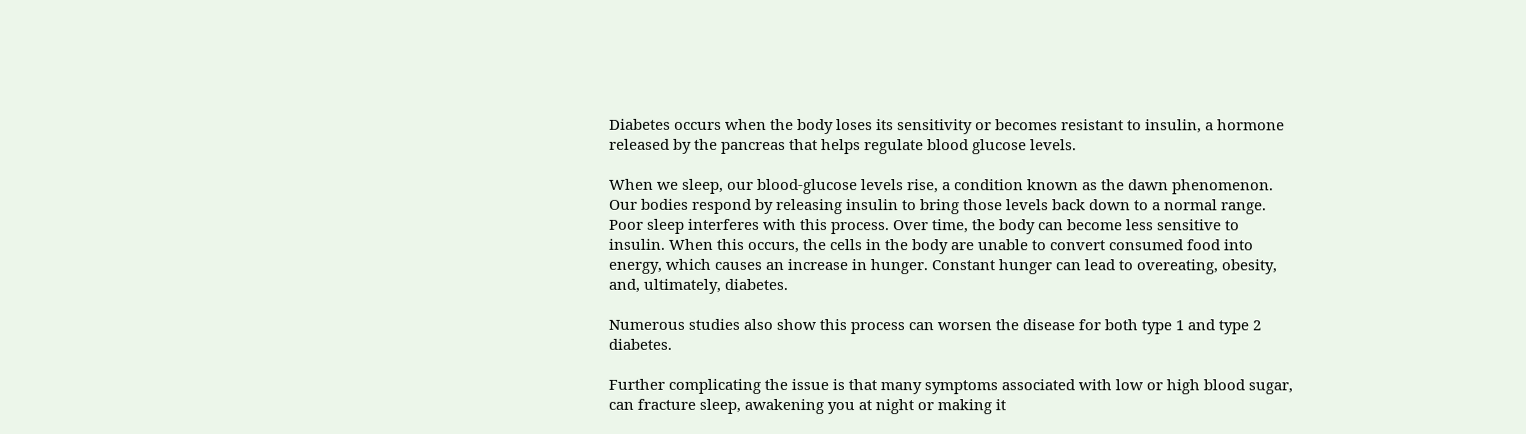Diabetes occurs when the body loses its sensitivity or becomes resistant to insulin, a hormone released by the pancreas that helps regulate blood glucose levels.

When we sleep, our blood-glucose levels rise, a condition known as the dawn phenomenon. Our bodies respond by releasing insulin to bring those levels back down to a normal range. Poor sleep interferes with this process. Over time, the body can become less sensitive to insulin. When this occurs, the cells in the body are unable to convert consumed food into energy, which causes an increase in hunger. Constant hunger can lead to overeating, obesity, and, ultimately, diabetes.

Numerous studies also show this process can worsen the disease for both type 1 and type 2 diabetes.

Further complicating the issue is that many symptoms associated with low or high blood sugar, can fracture sleep, awakening you at night or making it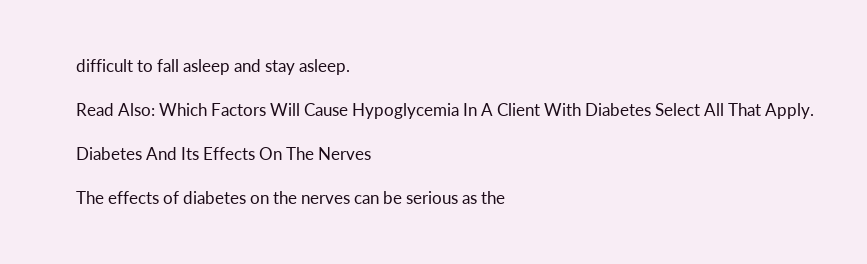difficult to fall asleep and stay asleep.

Read Also: Which Factors Will Cause Hypoglycemia In A Client With Diabetes Select All That Apply.

Diabetes And Its Effects On The Nerves

The effects of diabetes on the nerves can be serious as the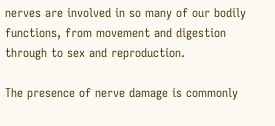nerves are involved in so many of our bodily functions, from movement and digestion through to sex and reproduction.

The presence of nerve damage is commonly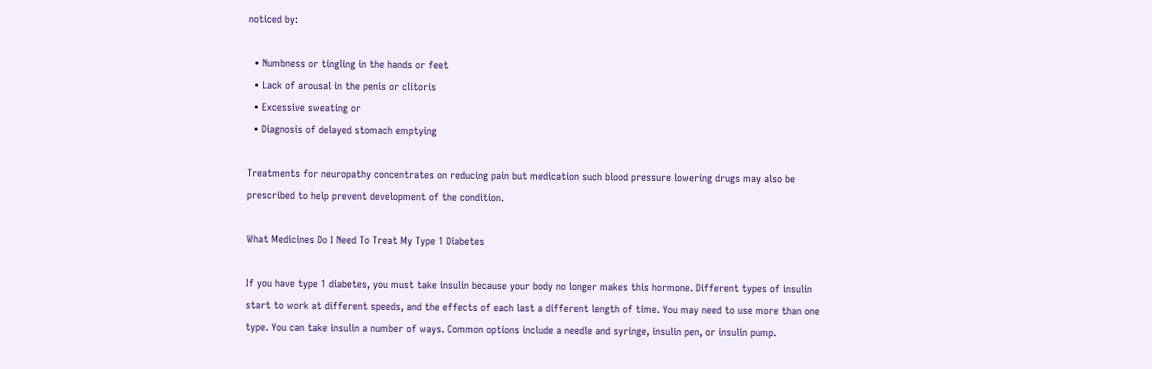noticed by:

  • Numbness or tingling in the hands or feet
  • Lack of arousal in the penis or clitoris
  • Excessive sweating or
  • Diagnosis of delayed stomach emptying

Treatments for neuropathy concentrates on reducing pain but medication such blood pressure lowering drugs may also be prescribed to help prevent development of the condition.

What Medicines Do I Need To Treat My Type 1 Diabetes

If you have type 1 diabetes, you must take insulin because your body no longer makes this hormone. Different types of insulin start to work at different speeds, and the effects of each last a different length of time. You may need to use more than one type. You can take insulin a number of ways. Common options include a needle and syringe, insulin pen, or insulin pump.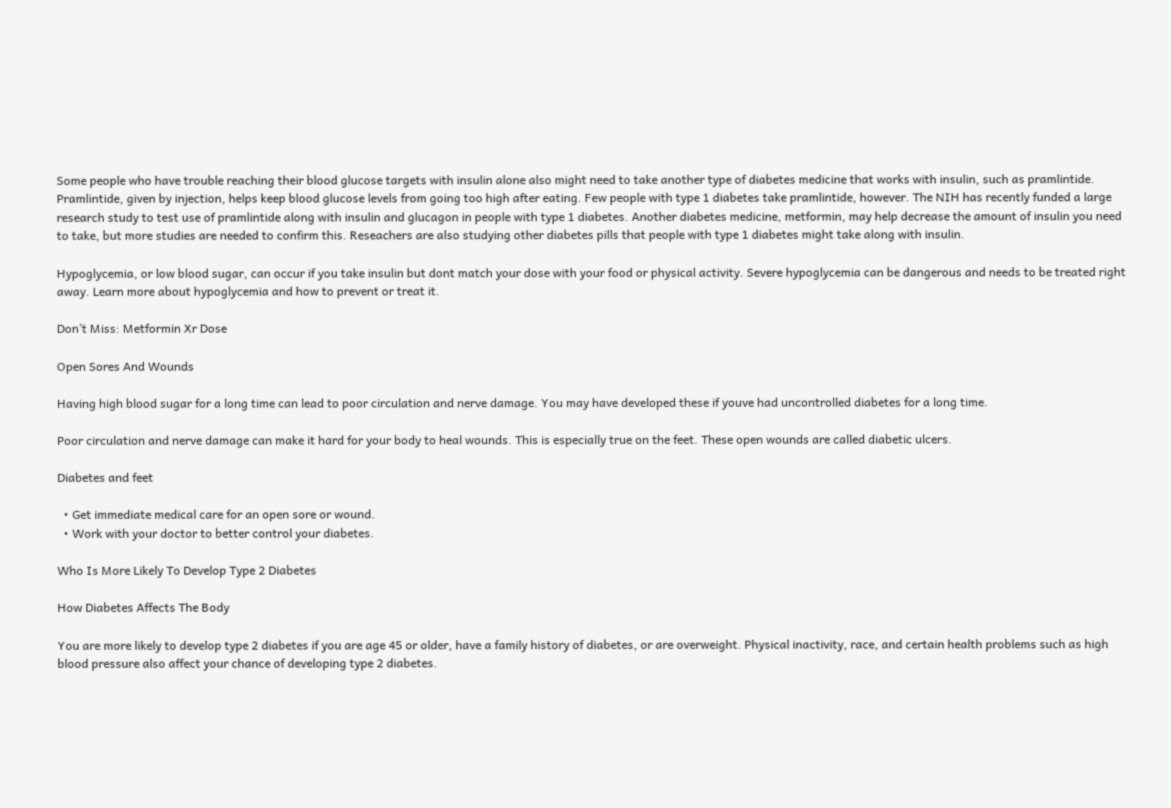Some people who have trouble reaching their blood glucose targets with insulin alone also might need to take another type of diabetes medicine that works with insulin, such as pramlintide. Pramlintide, given by injection, helps keep blood glucose levels from going too high after eating. Few people with type 1 diabetes take pramlintide, however. The NIH has recently funded a large research study to test use of pramlintide along with insulin and glucagon in people with type 1 diabetes. Another diabetes medicine, metformin, may help decrease the amount of insulin you need to take, but more studies are needed to confirm this. Reseachers are also studying other diabetes pills that people with type 1 diabetes might take along with insulin.

Hypoglycemia, or low blood sugar, can occur if you take insulin but dont match your dose with your food or physical activity. Severe hypoglycemia can be dangerous and needs to be treated right away. Learn more about hypoglycemia and how to prevent or treat it.

Don’t Miss: Metformin Xr Dose

Open Sores And Wounds

Having high blood sugar for a long time can lead to poor circulation and nerve damage. You may have developed these if youve had uncontrolled diabetes for a long time.

Poor circulation and nerve damage can make it hard for your body to heal wounds. This is especially true on the feet. These open wounds are called diabetic ulcers.

Diabetes and feet

  • Get immediate medical care for an open sore or wound.
  • Work with your doctor to better control your diabetes.

Who Is More Likely To Develop Type 2 Diabetes

How Diabetes Affects The Body

You are more likely to develop type 2 diabetes if you are age 45 or older, have a family history of diabetes, or are overweight. Physical inactivity, race, and certain health problems such as high blood pressure also affect your chance of developing type 2 diabetes.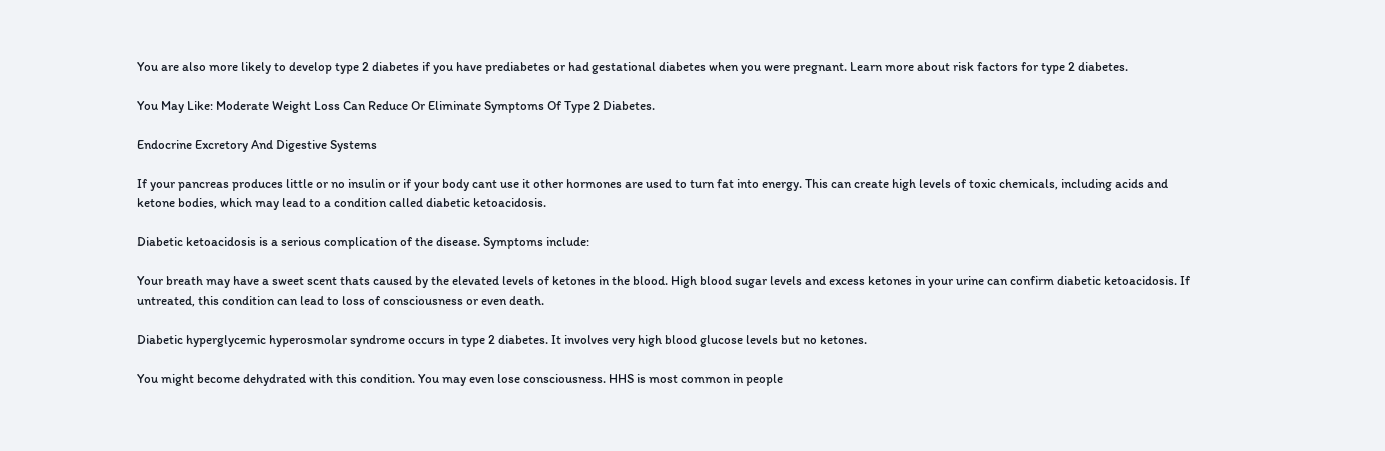You are also more likely to develop type 2 diabetes if you have prediabetes or had gestational diabetes when you were pregnant. Learn more about risk factors for type 2 diabetes.

You May Like: Moderate Weight Loss Can Reduce Or Eliminate Symptoms Of Type 2 Diabetes.

Endocrine Excretory And Digestive Systems

If your pancreas produces little or no insulin or if your body cant use it other hormones are used to turn fat into energy. This can create high levels of toxic chemicals, including acids and ketone bodies, which may lead to a condition called diabetic ketoacidosis.

Diabetic ketoacidosis is a serious complication of the disease. Symptoms include:

Your breath may have a sweet scent thats caused by the elevated levels of ketones in the blood. High blood sugar levels and excess ketones in your urine can confirm diabetic ketoacidosis. If untreated, this condition can lead to loss of consciousness or even death.

Diabetic hyperglycemic hyperosmolar syndrome occurs in type 2 diabetes. It involves very high blood glucose levels but no ketones.

You might become dehydrated with this condition. You may even lose consciousness. HHS is most common in people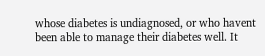whose diabetes is undiagnosed, or who havent been able to manage their diabetes well. It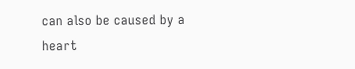can also be caused by a heart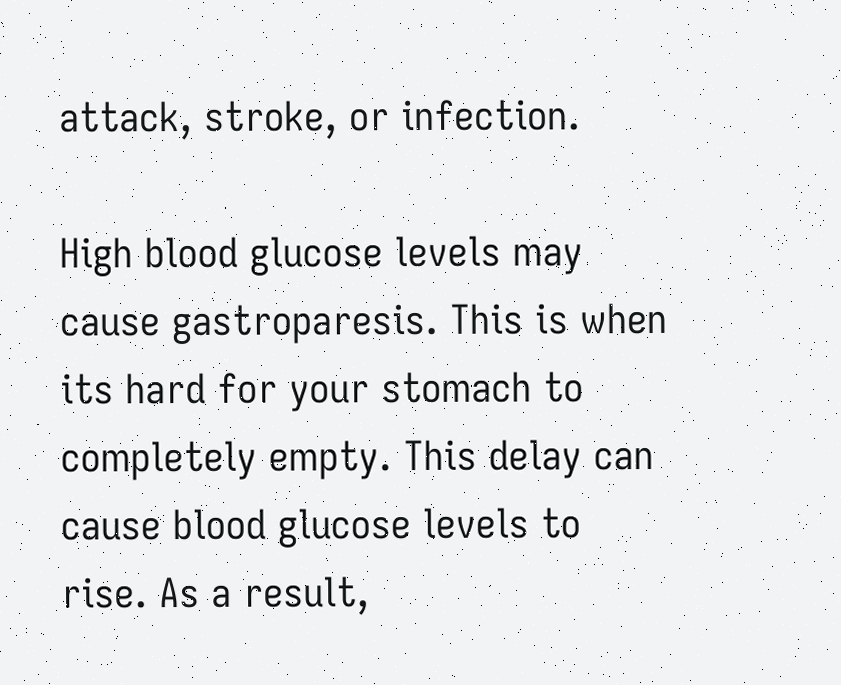attack, stroke, or infection.

High blood glucose levels may cause gastroparesis. This is when its hard for your stomach to completely empty. This delay can cause blood glucose levels to rise. As a result,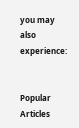you may also experience:


Popular Articles